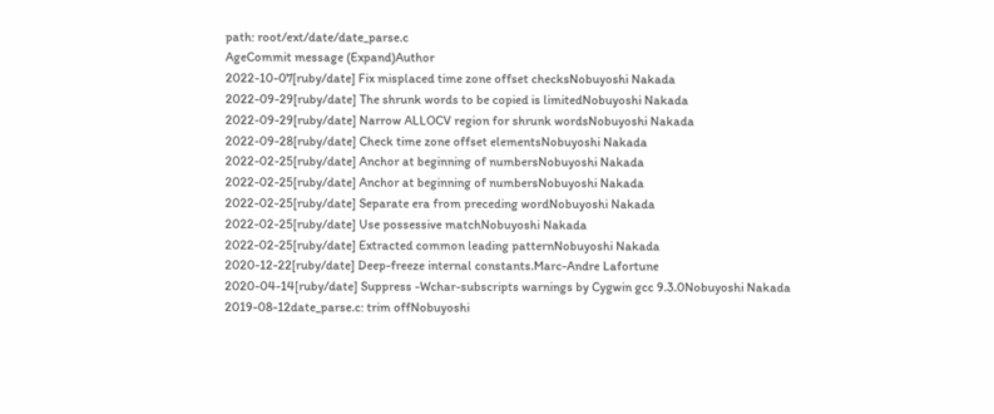path: root/ext/date/date_parse.c
AgeCommit message (Expand)Author
2022-10-07[ruby/date] Fix misplaced time zone offset checksNobuyoshi Nakada
2022-09-29[ruby/date] The shrunk words to be copied is limitedNobuyoshi Nakada
2022-09-29[ruby/date] Narrow ALLOCV region for shrunk wordsNobuyoshi Nakada
2022-09-28[ruby/date] Check time zone offset elementsNobuyoshi Nakada
2022-02-25[ruby/date] Anchor at beginning of numbersNobuyoshi Nakada
2022-02-25[ruby/date] Anchor at beginning of numbersNobuyoshi Nakada
2022-02-25[ruby/date] Separate era from preceding wordNobuyoshi Nakada
2022-02-25[ruby/date] Use possessive matchNobuyoshi Nakada
2022-02-25[ruby/date] Extracted common leading patternNobuyoshi Nakada
2020-12-22[ruby/date] Deep-freeze internal constants.Marc-Andre Lafortune
2020-04-14[ruby/date] Suppress -Wchar-subscripts warnings by Cygwin gcc 9.3.0Nobuyoshi Nakada
2019-08-12date_parse.c: trim offNobuyoshi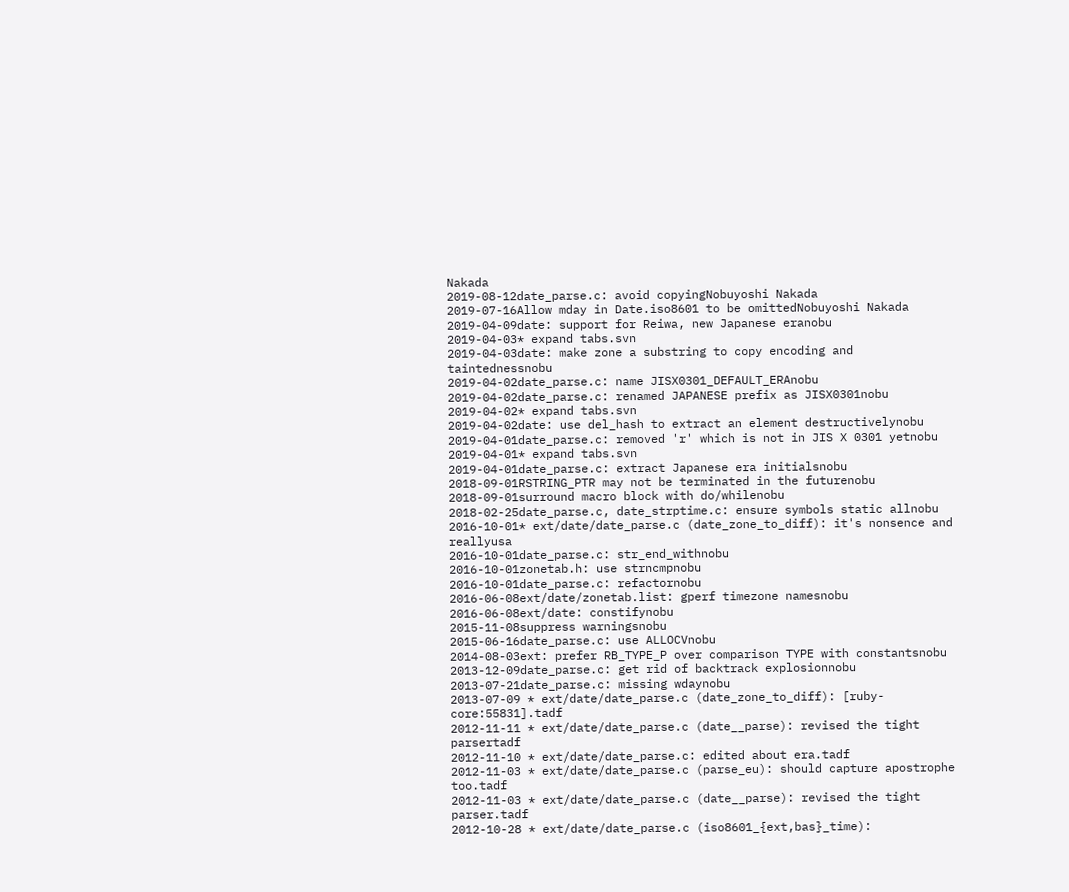Nakada
2019-08-12date_parse.c: avoid copyingNobuyoshi Nakada
2019-07-16Allow mday in Date.iso8601 to be omittedNobuyoshi Nakada
2019-04-09date: support for Reiwa, new Japanese eranobu
2019-04-03* expand tabs.svn
2019-04-03date: make zone a substring to copy encoding and taintednessnobu
2019-04-02date_parse.c: name JISX0301_DEFAULT_ERAnobu
2019-04-02date_parse.c: renamed JAPANESE prefix as JISX0301nobu
2019-04-02* expand tabs.svn
2019-04-02date: use del_hash to extract an element destructivelynobu
2019-04-01date_parse.c: removed 'r' which is not in JIS X 0301 yetnobu
2019-04-01* expand tabs.svn
2019-04-01date_parse.c: extract Japanese era initialsnobu
2018-09-01RSTRING_PTR may not be terminated in the futurenobu
2018-09-01surround macro block with do/whilenobu
2018-02-25date_parse.c, date_strptime.c: ensure symbols static allnobu
2016-10-01* ext/date/date_parse.c (date_zone_to_diff): it's nonsence and reallyusa
2016-10-01date_parse.c: str_end_withnobu
2016-10-01zonetab.h: use strncmpnobu
2016-10-01date_parse.c: refactornobu
2016-06-08ext/date/zonetab.list: gperf timezone namesnobu
2016-06-08ext/date: constifynobu
2015-11-08suppress warningsnobu
2015-06-16date_parse.c: use ALLOCVnobu
2014-08-03ext: prefer RB_TYPE_P over comparison TYPE with constantsnobu
2013-12-09date_parse.c: get rid of backtrack explosionnobu
2013-07-21date_parse.c: missing wdaynobu
2013-07-09 * ext/date/date_parse.c (date_zone_to_diff): [ruby-core:55831].tadf
2012-11-11 * ext/date/date_parse.c (date__parse): revised the tight parsertadf
2012-11-10 * ext/date/date_parse.c: edited about era.tadf
2012-11-03 * ext/date/date_parse.c (parse_eu): should capture apostrophe too.tadf
2012-11-03 * ext/date/date_parse.c (date__parse): revised the tight parser.tadf
2012-10-28 * ext/date/date_parse.c (iso8601_{ext,bas}_time):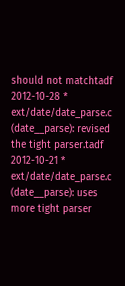should not matchtadf
2012-10-28 * ext/date/date_parse.c (date__parse): revised the tight parser.tadf
2012-10-21 * ext/date/date_parse.c (date__parse): uses more tight parser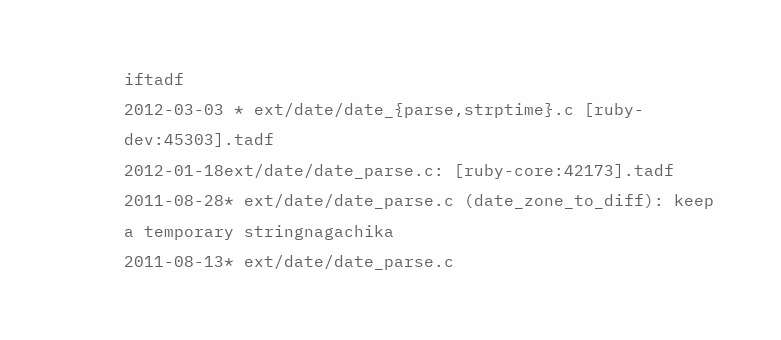iftadf
2012-03-03 * ext/date/date_{parse,strptime}.c [ruby-dev:45303].tadf
2012-01-18ext/date/date_parse.c: [ruby-core:42173].tadf
2011-08-28* ext/date/date_parse.c (date_zone_to_diff): keep a temporary stringnagachika
2011-08-13* ext/date/date_parse.c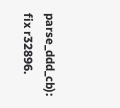parse_ddd_cb): fix r32896.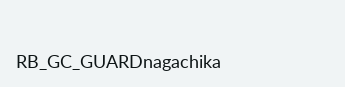RB_GC_GUARDnagachika